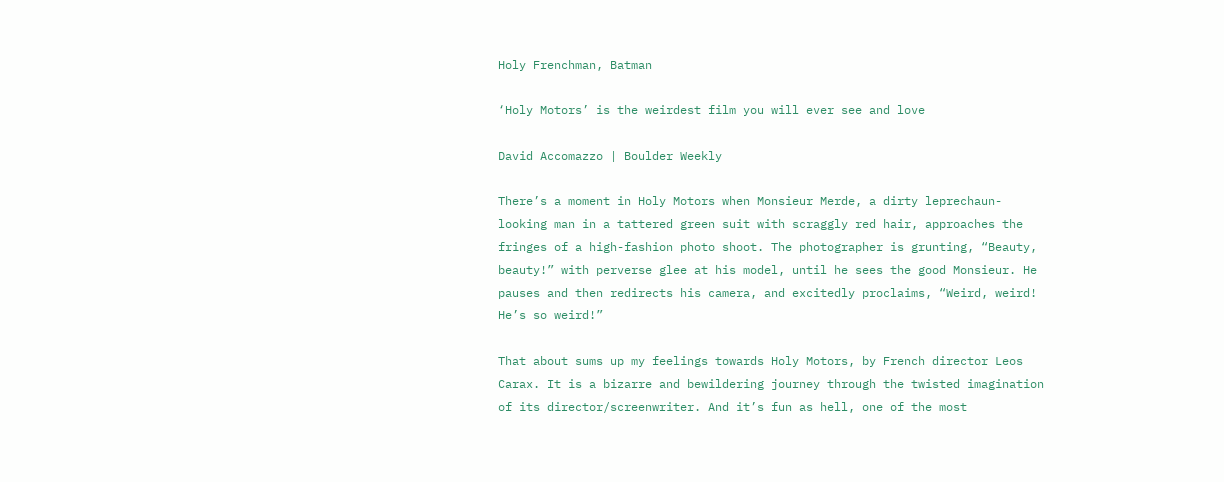Holy Frenchman, Batman

‘Holy Motors’ is the weirdest film you will ever see and love

David Accomazzo | Boulder Weekly

There’s a moment in Holy Motors when Monsieur Merde, a dirty leprechaun-looking man in a tattered green suit with scraggly red hair, approaches the fringes of a high-fashion photo shoot. The photographer is grunting, “Beauty, beauty!” with perverse glee at his model, until he sees the good Monsieur. He pauses and then redirects his camera, and excitedly proclaims, “Weird, weird! He’s so weird!”

That about sums up my feelings towards Holy Motors, by French director Leos Carax. It is a bizarre and bewildering journey through the twisted imagination of its director/screenwriter. And it’s fun as hell, one of the most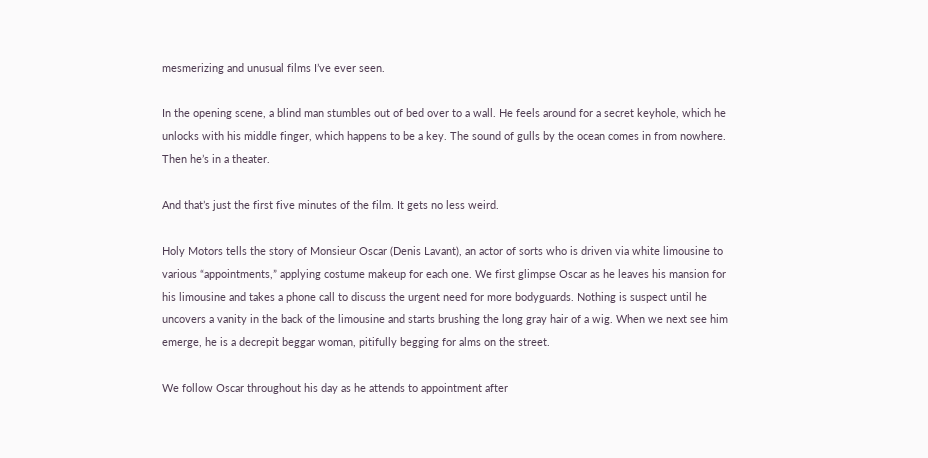mesmerizing and unusual films I’ve ever seen.

In the opening scene, a blind man stumbles out of bed over to a wall. He feels around for a secret keyhole, which he unlocks with his middle finger, which happens to be a key. The sound of gulls by the ocean comes in from nowhere. Then he’s in a theater.

And that’s just the first five minutes of the film. It gets no less weird.

Holy Motors tells the story of Monsieur Oscar (Denis Lavant), an actor of sorts who is driven via white limousine to various “appointments,” applying costume makeup for each one. We first glimpse Oscar as he leaves his mansion for his limousine and takes a phone call to discuss the urgent need for more bodyguards. Nothing is suspect until he uncovers a vanity in the back of the limousine and starts brushing the long gray hair of a wig. When we next see him emerge, he is a decrepit beggar woman, pitifully begging for alms on the street.

We follow Oscar throughout his day as he attends to appointment after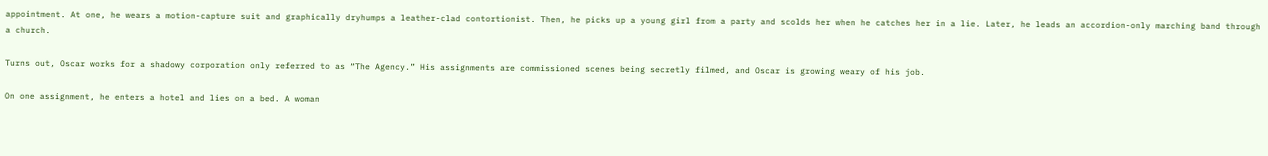appointment. At one, he wears a motion-capture suit and graphically dryhumps a leather-clad contortionist. Then, he picks up a young girl from a party and scolds her when he catches her in a lie. Later, he leads an accordion-only marching band through a church.

Turns out, Oscar works for a shadowy corporation only referred to as “The Agency.” His assignments are commissioned scenes being secretly filmed, and Oscar is growing weary of his job.

On one assignment, he enters a hotel and lies on a bed. A woman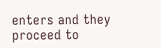enters and they proceed to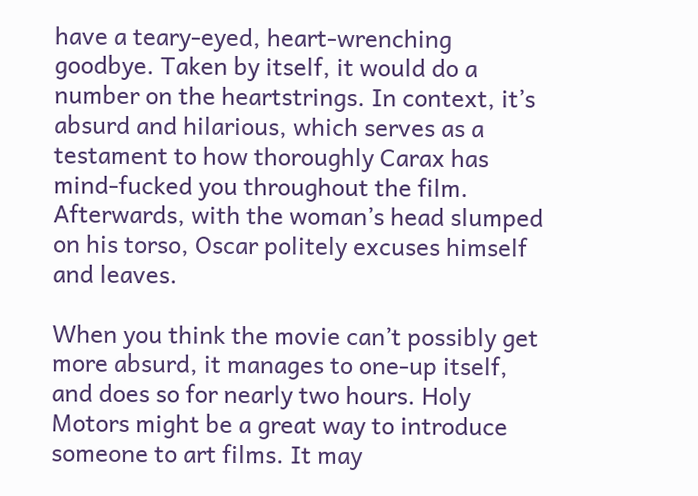have a teary-eyed, heart-wrenching goodbye. Taken by itself, it would do a number on the heartstrings. In context, it’s absurd and hilarious, which serves as a testament to how thoroughly Carax has mind-fucked you throughout the film. Afterwards, with the woman’s head slumped on his torso, Oscar politely excuses himself and leaves.

When you think the movie can’t possibly get more absurd, it manages to one-up itself, and does so for nearly two hours. Holy Motors might be a great way to introduce someone to art films. It may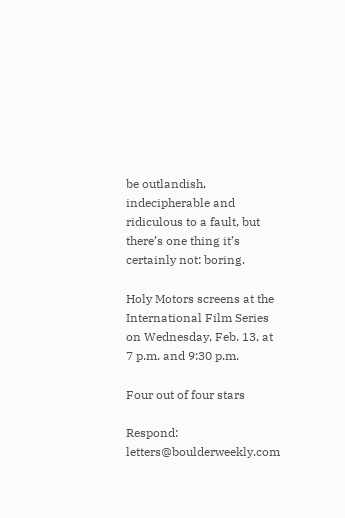be outlandish, indecipherable and ridiculous to a fault, but there’s one thing it’s certainly not: boring.

Holy Motors screens at the International Film Series on Wednesday, Feb. 13, at 7 p.m. and 9:30 p.m.

Four out of four stars

Respond: letters@boulderweekly.com